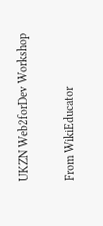UKZN Web2forDev Workshop

From WikiEducator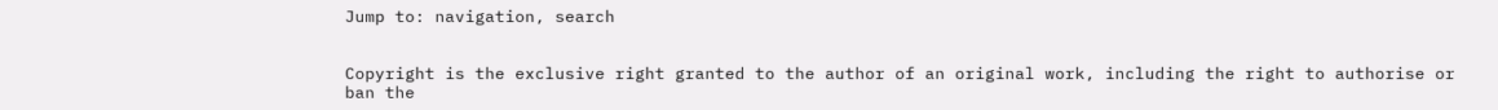Jump to: navigation, search


Copyright is the exclusive right granted to the author of an original work, including the right to authorise or ban the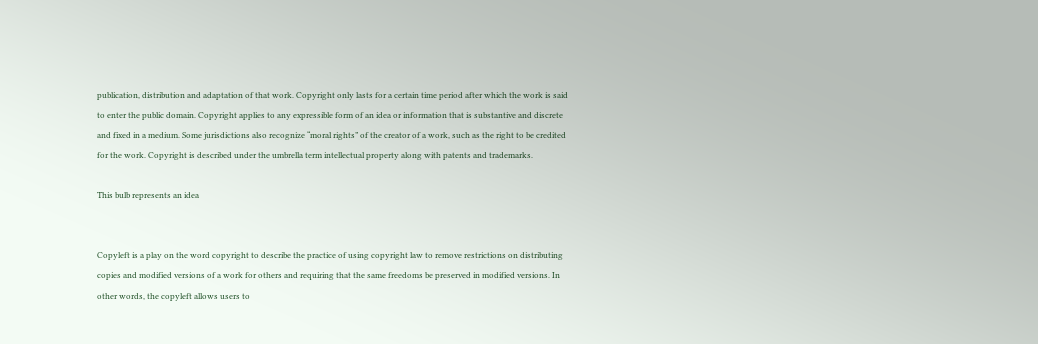publication, distribution and adaptation of that work. Copyright only lasts for a certain time period after which the work is said to enter the public domain. Copyright applies to any expressible form of an idea or information that is substantive and discrete and fixed in a medium. Some jurisdictions also recognize “moral rights” of the creator of a work, such as the right to be credited for the work. Copyright is described under the umbrella term intellectual property along with patents and trademarks.

This bulb represents an idea


Copyleft is a play on the word copyright to describe the practice of using copyright law to remove restrictions on distributing copies and modified versions of a work for others and requiring that the same freedoms be preserved in modified versions. In other words, the copyleft allows users to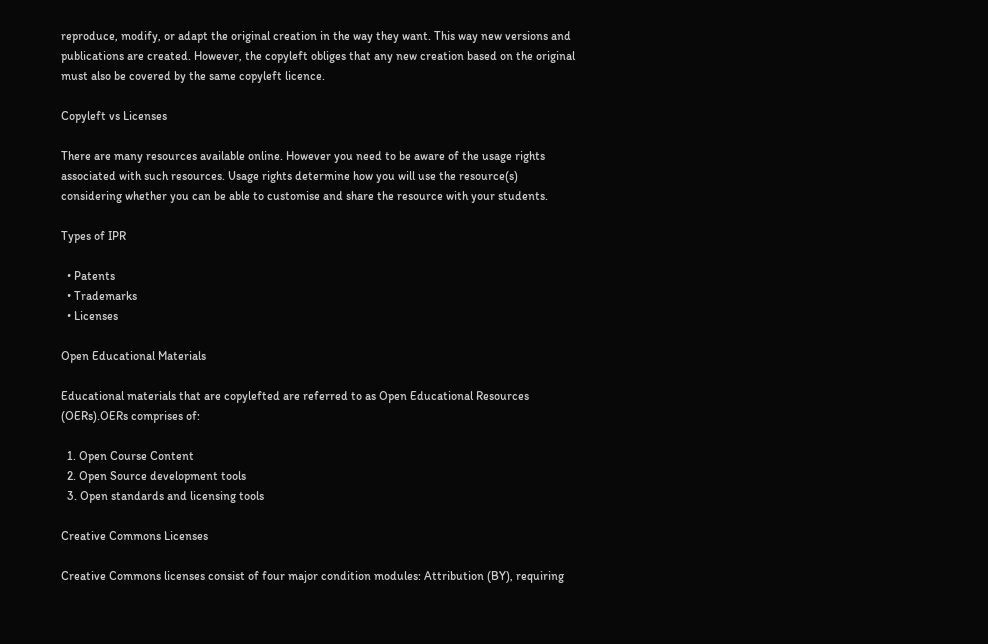reproduce, modify, or adapt the original creation in the way they want. This way new versions and publications are created. However, the copyleft obliges that any new creation based on the original must also be covered by the same copyleft licence.

Copyleft vs Licenses

There are many resources available online. However you need to be aware of the usage rights associated with such resources. Usage rights determine how you will use the resource(s) considering whether you can be able to customise and share the resource with your students.

Types of IPR

  • Patents
  • Trademarks
  • Licenses

Open Educational Materials

Educational materials that are copylefted are referred to as Open Educational Resources (OERs).OERs comprises of:

  1. Open Course Content
  2. Open Source development tools
  3. Open standards and licensing tools

Creative Commons Licenses

Creative Commons licenses consist of four major condition modules: Attribution (BY), requiring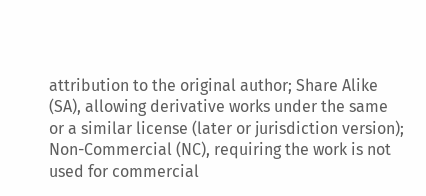attribution to the original author; Share Alike (SA), allowing derivative works under the same or a similar license (later or jurisdiction version); Non-Commercial (NC), requiring the work is not used for commercial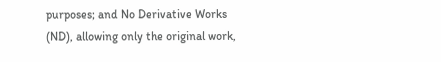purposes; and No Derivative Works (ND), allowing only the original work,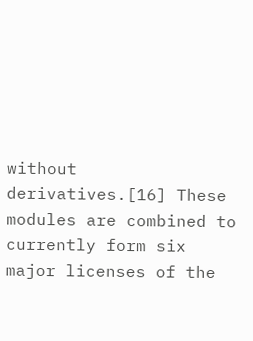without derivatives.[16] These modules are combined to currently form six major licenses of the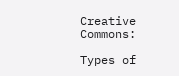Creative Commons:

Types of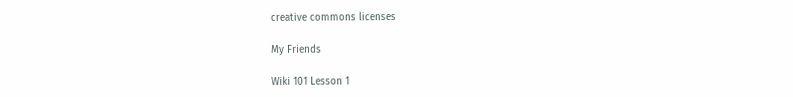creative commons licenses

My Friends

Wiki 101 Lesson 1